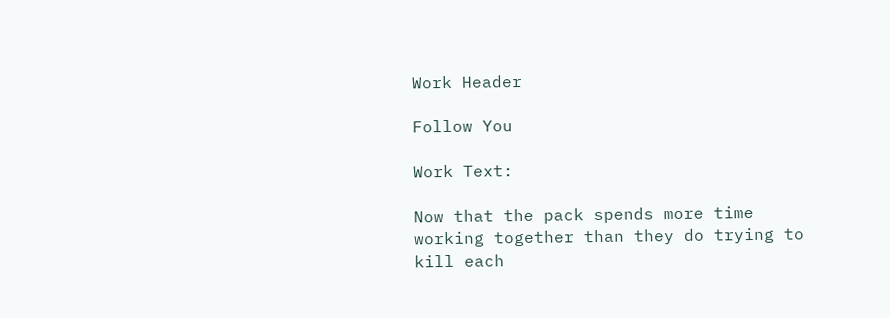Work Header

Follow You

Work Text:

Now that the pack spends more time working together than they do trying to kill each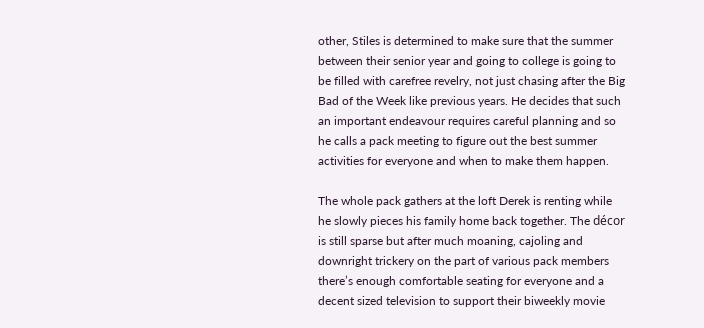other, Stiles is determined to make sure that the summer between their senior year and going to college is going to be filled with carefree revelry, not just chasing after the Big Bad of the Week like previous years. He decides that such an important endeavour requires careful planning and so he calls a pack meeting to figure out the best summer activities for everyone and when to make them happen.

The whole pack gathers at the loft Derek is renting while he slowly pieces his family home back together. The décor is still sparse but after much moaning, cajoling and downright trickery on the part of various pack members there’s enough comfortable seating for everyone and a decent sized television to support their biweekly movie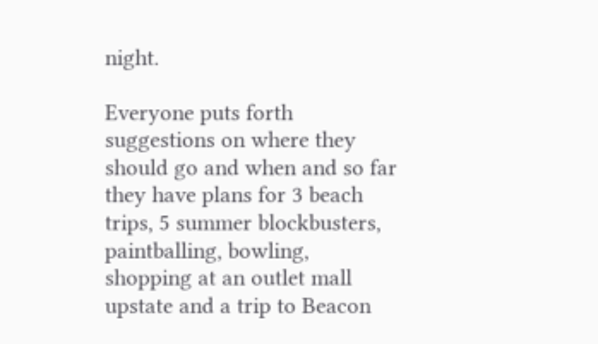night.

Everyone puts forth suggestions on where they should go and when and so far they have plans for 3 beach trips, 5 summer blockbusters, paintballing, bowling, shopping at an outlet mall upstate and a trip to Beacon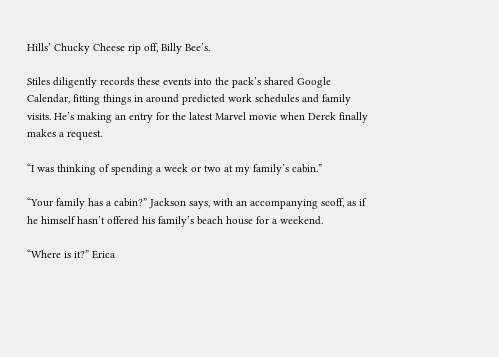Hills’ Chucky Cheese rip off, Billy Bee’s.

Stiles diligently records these events into the pack’s shared Google Calendar, fitting things in around predicted work schedules and family visits. He’s making an entry for the latest Marvel movie when Derek finally makes a request.

“I was thinking of spending a week or two at my family’s cabin.”

“Your family has a cabin?” Jackson says, with an accompanying scoff, as if he himself hasn’t offered his family’s beach house for a weekend.

“Where is it?” Erica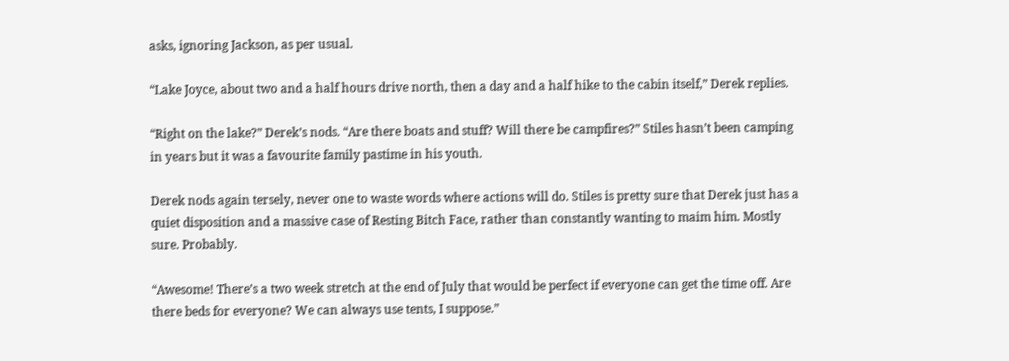asks, ignoring Jackson, as per usual.

“Lake Joyce, about two and a half hours drive north, then a day and a half hike to the cabin itself,” Derek replies.

“Right on the lake?” Derek’s nods. “Are there boats and stuff? Will there be campfires?” Stiles hasn’t been camping in years but it was a favourite family pastime in his youth.

Derek nods again tersely, never one to waste words where actions will do. Stiles is pretty sure that Derek just has a quiet disposition and a massive case of Resting Bitch Face, rather than constantly wanting to maim him. Mostly sure. Probably.

“Awesome! There’s a two week stretch at the end of July that would be perfect if everyone can get the time off. Are there beds for everyone? We can always use tents, I suppose.”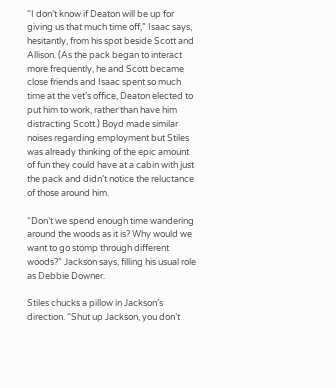“I don’t know if Deaton will be up for giving us that much time off,” Isaac says, hesitantly, from his spot beside Scott and Allison. (As the pack began to interact more frequently, he and Scott became close friends and Isaac spent so much time at the vet’s office, Deaton elected to put him to work, rather than have him distracting Scott.) Boyd made similar noises regarding employment but Stiles was already thinking of the epic amount of fun they could have at a cabin with just the pack and didn’t notice the reluctance of those around him.

“Don’t we spend enough time wandering around the woods as it is? Why would we want to go stomp through different woods?” Jackson says, filling his usual role as Debbie Downer.

Stiles chucks a pillow in Jackson’s direction. “Shut up Jackson, you don’t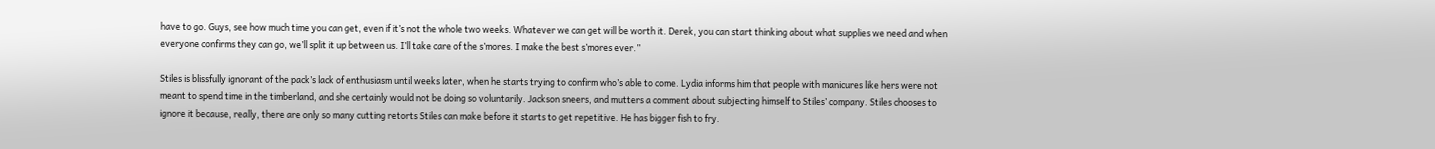have to go. Guys, see how much time you can get, even if it’s not the whole two weeks. Whatever we can get will be worth it. Derek, you can start thinking about what supplies we need and when everyone confirms they can go, we’ll split it up between us. I’ll take care of the s’mores. I make the best s’mores ever.”

Stiles is blissfully ignorant of the pack’s lack of enthusiasm until weeks later, when he starts trying to confirm who’s able to come. Lydia informs him that people with manicures like hers were not meant to spend time in the timberland, and she certainly would not be doing so voluntarily. Jackson sneers, and mutters a comment about subjecting himself to Stiles’ company. Stiles chooses to ignore it because, really, there are only so many cutting retorts Stiles can make before it starts to get repetitive. He has bigger fish to fry.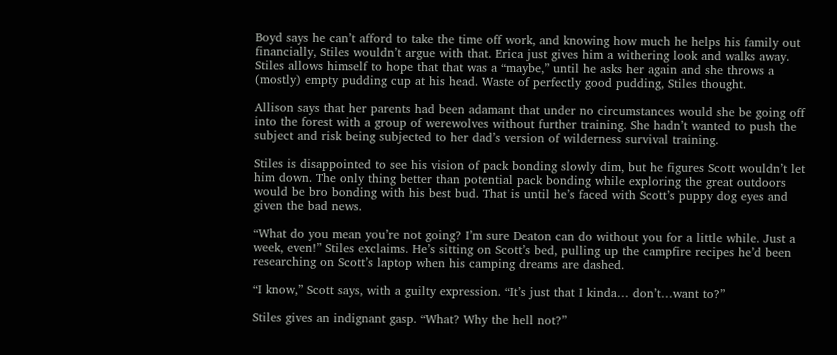Boyd says he can’t afford to take the time off work, and knowing how much he helps his family out financially, Stiles wouldn’t argue with that. Erica just gives him a withering look and walks away. Stiles allows himself to hope that that was a “maybe,” until he asks her again and she throws a (mostly) empty pudding cup at his head. Waste of perfectly good pudding, Stiles thought.

Allison says that her parents had been adamant that under no circumstances would she be going off into the forest with a group of werewolves without further training. She hadn’t wanted to push the subject and risk being subjected to her dad’s version of wilderness survival training.

Stiles is disappointed to see his vision of pack bonding slowly dim, but he figures Scott wouldn’t let him down. The only thing better than potential pack bonding while exploring the great outdoors would be bro bonding with his best bud. That is until he’s faced with Scott’s puppy dog eyes and given the bad news.

“What do you mean you’re not going? I’m sure Deaton can do without you for a little while. Just a week, even!” Stiles exclaims. He’s sitting on Scott’s bed, pulling up the campfire recipes he’d been researching on Scott’s laptop when his camping dreams are dashed.

“I know,” Scott says, with a guilty expression. “It’s just that I kinda… don’t…want to?”

Stiles gives an indignant gasp. “What? Why the hell not?”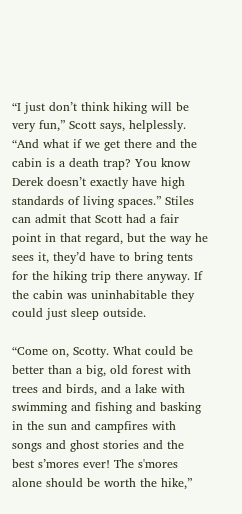“I just don’t think hiking will be very fun,” Scott says, helplessly. “And what if we get there and the cabin is a death trap? You know Derek doesn’t exactly have high standards of living spaces.” Stiles can admit that Scott had a fair point in that regard, but the way he sees it, they’d have to bring tents for the hiking trip there anyway. If the cabin was uninhabitable they could just sleep outside.

“Come on, Scotty. What could be better than a big, old forest with trees and birds, and a lake with swimming and fishing and basking in the sun and campfires with songs and ghost stories and the best s’mores ever! The s'mores alone should be worth the hike,”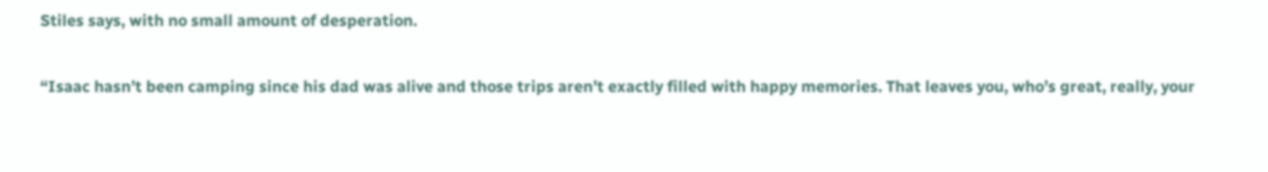Stiles says, with no small amount of desperation.

“Isaac hasn’t been camping since his dad was alive and those trips aren’t exactly filled with happy memories. That leaves you, who’s great, really, your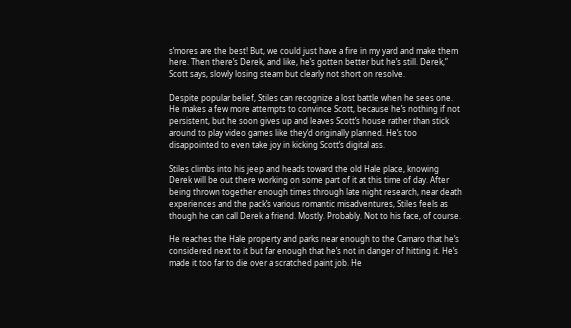s’mores are the best! But, we could just have a fire in my yard and make them here. Then there’s Derek, and like, he’s gotten better but he’s still. Derek,” Scott says, slowly losing steam but clearly not short on resolve.

Despite popular belief, Stiles can recognize a lost battle when he sees one. He makes a few more attempts to convince Scott, because he’s nothing if not persistent, but he soon gives up and leaves Scott’s house rather than stick around to play video games like they’d originally planned. He’s too disappointed to even take joy in kicking Scott’s digital ass.

Stiles climbs into his jeep and heads toward the old Hale place, knowing Derek will be out there working on some part of it at this time of day. After being thrown together enough times through late night research, near death experiences and the pack’s various romantic misadventures, Stiles feels as though he can call Derek a friend. Mostly. Probably. Not to his face, of course.

He reaches the Hale property and parks near enough to the Camaro that he’s considered next to it but far enough that he’s not in danger of hitting it. He’s made it too far to die over a scratched paint job. He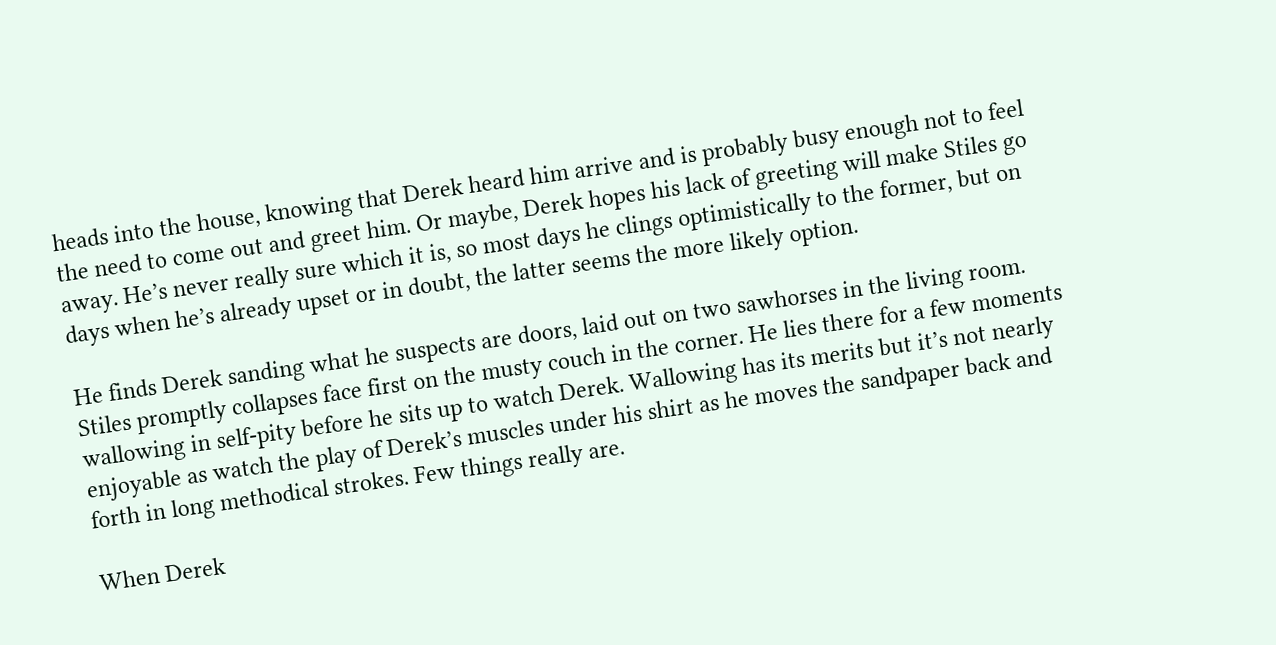heads into the house, knowing that Derek heard him arrive and is probably busy enough not to feel the need to come out and greet him. Or maybe, Derek hopes his lack of greeting will make Stiles go away. He’s never really sure which it is, so most days he clings optimistically to the former, but on days when he’s already upset or in doubt, the latter seems the more likely option.

He finds Derek sanding what he suspects are doors, laid out on two sawhorses in the living room. Stiles promptly collapses face first on the musty couch in the corner. He lies there for a few moments wallowing in self-pity before he sits up to watch Derek. Wallowing has its merits but it’s not nearly enjoyable as watch the play of Derek’s muscles under his shirt as he moves the sandpaper back and forth in long methodical strokes. Few things really are.

When Derek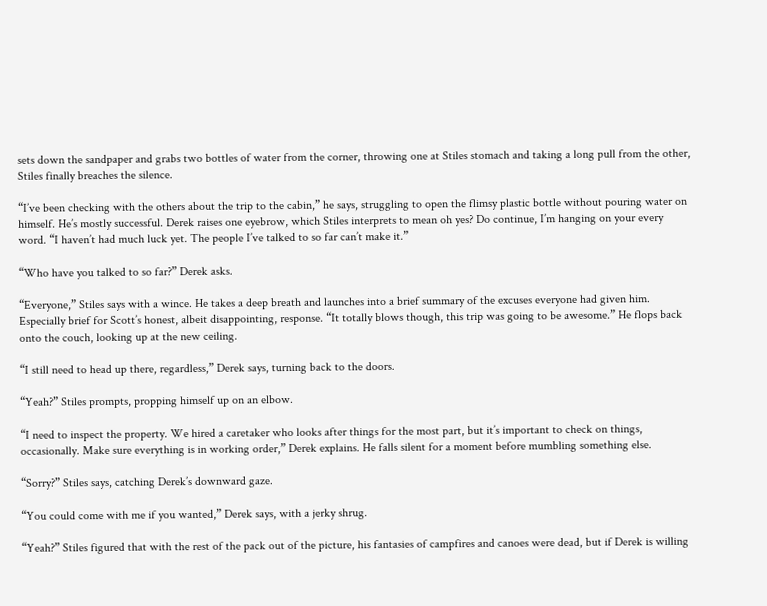sets down the sandpaper and grabs two bottles of water from the corner, throwing one at Stiles stomach and taking a long pull from the other, Stiles finally breaches the silence.

“I’ve been checking with the others about the trip to the cabin,” he says, struggling to open the flimsy plastic bottle without pouring water on himself. He’s mostly successful. Derek raises one eyebrow, which Stiles interprets to mean oh yes? Do continue, I’m hanging on your every word. “I haven’t had much luck yet. The people I’ve talked to so far can’t make it.”

“Who have you talked to so far?” Derek asks.

“Everyone,” Stiles says with a wince. He takes a deep breath and launches into a brief summary of the excuses everyone had given him. Especially brief for Scott’s honest, albeit disappointing, response. “It totally blows though, this trip was going to be awesome.” He flops back onto the couch, looking up at the new ceiling.

“I still need to head up there, regardless,” Derek says, turning back to the doors.

“Yeah?” Stiles prompts, propping himself up on an elbow.

“I need to inspect the property. We hired a caretaker who looks after things for the most part, but it’s important to check on things, occasionally. Make sure everything is in working order,” Derek explains. He falls silent for a moment before mumbling something else.

“Sorry?” Stiles says, catching Derek’s downward gaze.

“You could come with me if you wanted,” Derek says, with a jerky shrug.

“Yeah?” Stiles figured that with the rest of the pack out of the picture, his fantasies of campfires and canoes were dead, but if Derek is willing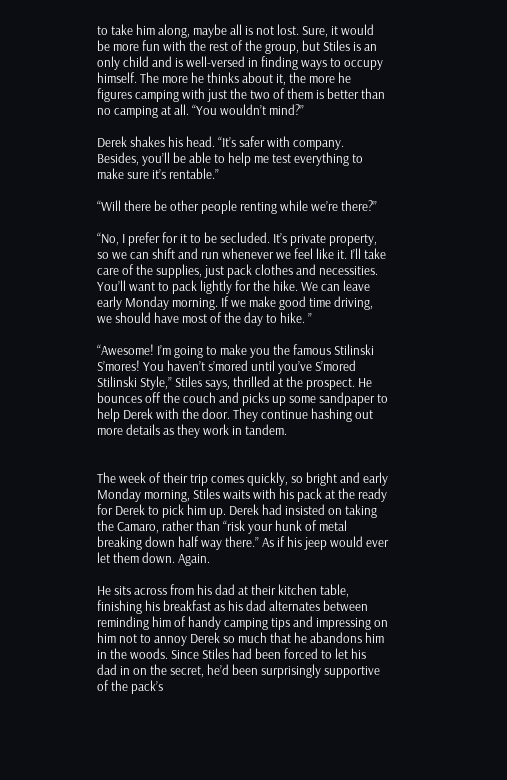to take him along, maybe all is not lost. Sure, it would be more fun with the rest of the group, but Stiles is an only child and is well-versed in finding ways to occupy himself. The more he thinks about it, the more he figures camping with just the two of them is better than no camping at all. “You wouldn’t mind?”

Derek shakes his head. “It’s safer with company. Besides, you’ll be able to help me test everything to make sure it’s rentable.”

“Will there be other people renting while we’re there?”

“No, I prefer for it to be secluded. It’s private property, so we can shift and run whenever we feel like it. I’ll take care of the supplies, just pack clothes and necessities. You’ll want to pack lightly for the hike. We can leave early Monday morning. If we make good time driving, we should have most of the day to hike. ”

“Awesome! I’m going to make you the famous Stilinski S’mores! You haven’t s’mored until you’ve S’mored Stilinski Style,” Stiles says, thrilled at the prospect. He bounces off the couch and picks up some sandpaper to help Derek with the door. They continue hashing out more details as they work in tandem.


The week of their trip comes quickly, so bright and early Monday morning, Stiles waits with his pack at the ready for Derek to pick him up. Derek had insisted on taking the Camaro, rather than “risk your hunk of metal breaking down half way there.” As if his jeep would ever let them down. Again.

He sits across from his dad at their kitchen table, finishing his breakfast as his dad alternates between reminding him of handy camping tips and impressing on him not to annoy Derek so much that he abandons him in the woods. Since Stiles had been forced to let his dad in on the secret, he’d been surprisingly supportive of the pack’s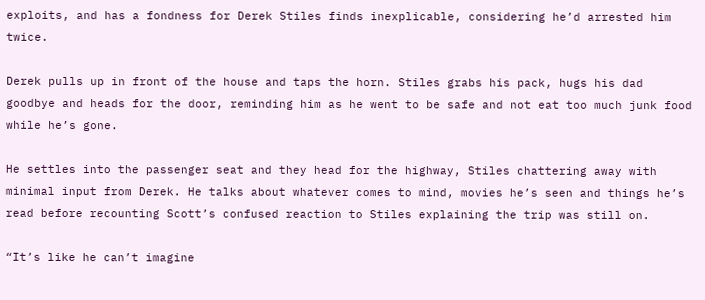exploits, and has a fondness for Derek Stiles finds inexplicable, considering he’d arrested him twice.

Derek pulls up in front of the house and taps the horn. Stiles grabs his pack, hugs his dad goodbye and heads for the door, reminding him as he went to be safe and not eat too much junk food while he’s gone.

He settles into the passenger seat and they head for the highway, Stiles chattering away with minimal input from Derek. He talks about whatever comes to mind, movies he’s seen and things he’s read before recounting Scott’s confused reaction to Stiles explaining the trip was still on.

“It’s like he can’t imagine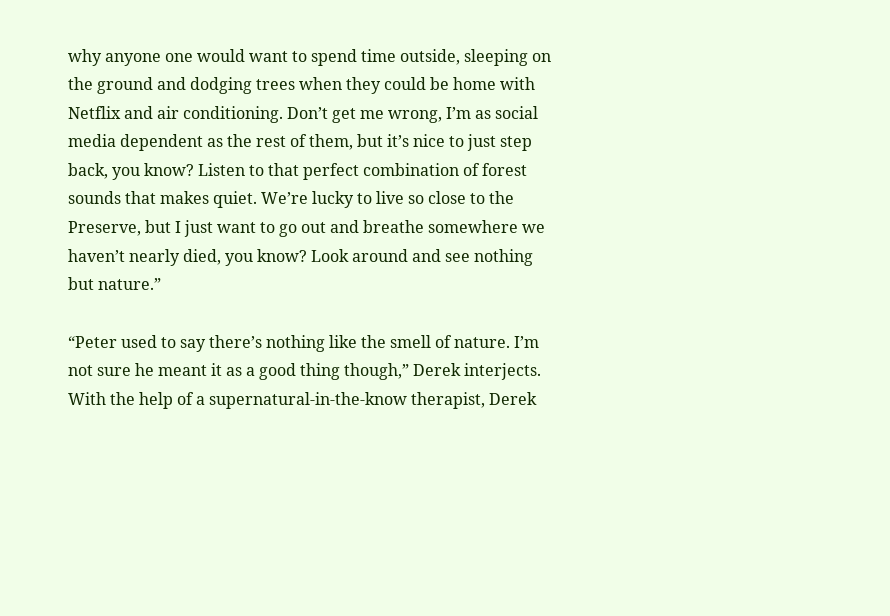why anyone one would want to spend time outside, sleeping on the ground and dodging trees when they could be home with Netflix and air conditioning. Don’t get me wrong, I’m as social media dependent as the rest of them, but it’s nice to just step back, you know? Listen to that perfect combination of forest sounds that makes quiet. We’re lucky to live so close to the Preserve, but I just want to go out and breathe somewhere we haven’t nearly died, you know? Look around and see nothing but nature.”

“Peter used to say there’s nothing like the smell of nature. I’m not sure he meant it as a good thing though,” Derek interjects. With the help of a supernatural-in-the-know therapist, Derek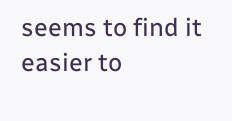seems to find it easier to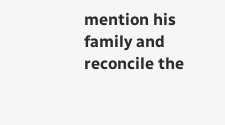mention his family and reconcile the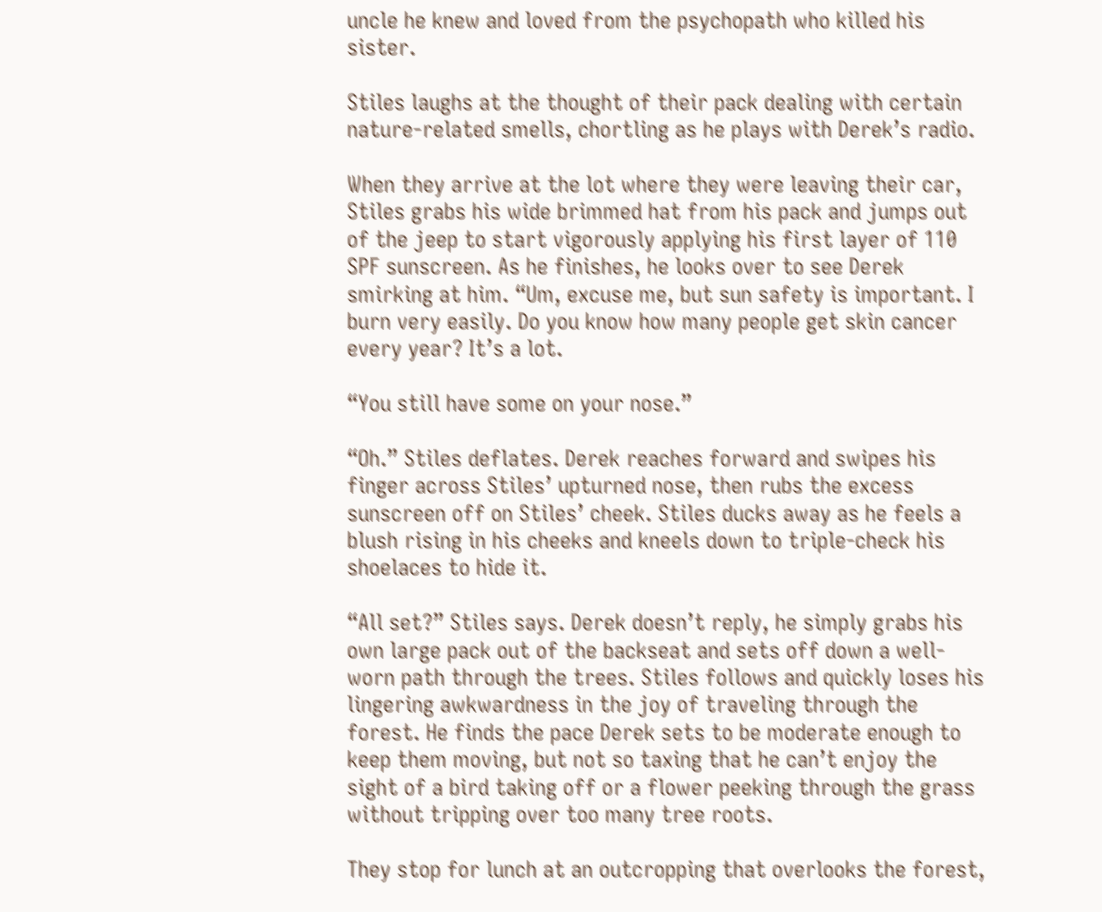uncle he knew and loved from the psychopath who killed his sister.

Stiles laughs at the thought of their pack dealing with certain nature-related smells, chortling as he plays with Derek’s radio.

When they arrive at the lot where they were leaving their car, Stiles grabs his wide brimmed hat from his pack and jumps out of the jeep to start vigorously applying his first layer of 110 SPF sunscreen. As he finishes, he looks over to see Derek smirking at him. “Um, excuse me, but sun safety is important. I burn very easily. Do you know how many people get skin cancer every year? It’s a lot.

“You still have some on your nose.”

“Oh.” Stiles deflates. Derek reaches forward and swipes his finger across Stiles’ upturned nose, then rubs the excess sunscreen off on Stiles’ cheek. Stiles ducks away as he feels a blush rising in his cheeks and kneels down to triple-check his shoelaces to hide it.

“All set?” Stiles says. Derek doesn’t reply, he simply grabs his own large pack out of the backseat and sets off down a well-worn path through the trees. Stiles follows and quickly loses his lingering awkwardness in the joy of traveling through the forest. He finds the pace Derek sets to be moderate enough to keep them moving, but not so taxing that he can’t enjoy the sight of a bird taking off or a flower peeking through the grass without tripping over too many tree roots.

They stop for lunch at an outcropping that overlooks the forest,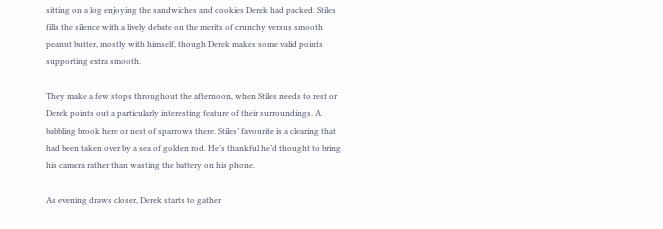sitting on a log enjoying the sandwiches and cookies Derek had packed. Stiles fills the silence with a lively debate on the merits of crunchy versus smooth peanut butter, mostly with himself, though Derek makes some valid points supporting extra smooth.

They make a few stops throughout the afternoon, when Stiles needs to rest or Derek points out a particularly interesting feature of their surroundings. A babbling brook here or nest of sparrows there. Stiles’ favourite is a clearing that had been taken over by a sea of golden rod. He’s thankful he’d thought to bring his camera rather than wasting the battery on his phone.

As evening draws closer, Derek starts to gather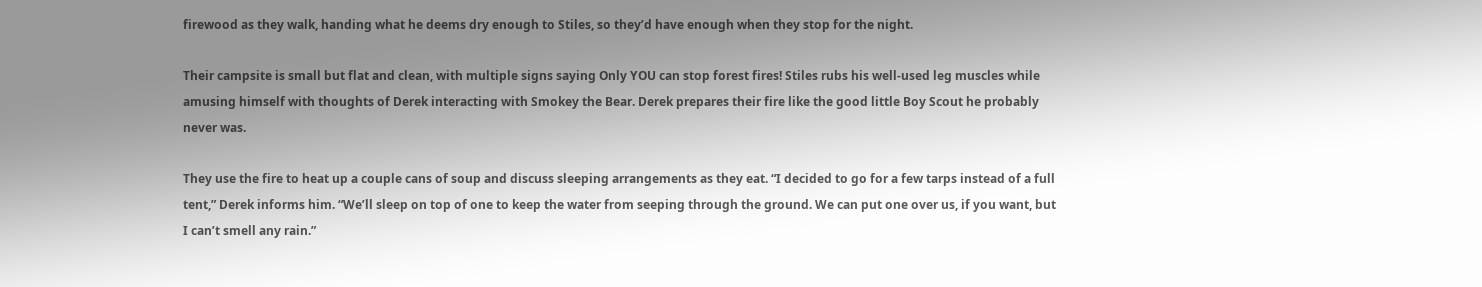firewood as they walk, handing what he deems dry enough to Stiles, so they’d have enough when they stop for the night.

Their campsite is small but flat and clean, with multiple signs saying Only YOU can stop forest fires! Stiles rubs his well-used leg muscles while amusing himself with thoughts of Derek interacting with Smokey the Bear. Derek prepares their fire like the good little Boy Scout he probably never was.

They use the fire to heat up a couple cans of soup and discuss sleeping arrangements as they eat. “I decided to go for a few tarps instead of a full tent,” Derek informs him. “We’ll sleep on top of one to keep the water from seeping through the ground. We can put one over us, if you want, but I can’t smell any rain.”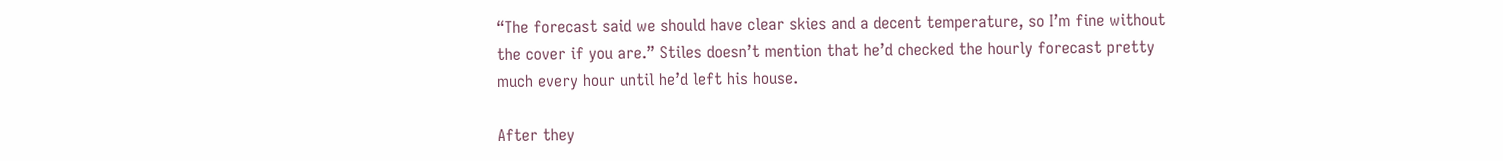“The forecast said we should have clear skies and a decent temperature, so I’m fine without the cover if you are.” Stiles doesn’t mention that he’d checked the hourly forecast pretty much every hour until he’d left his house.

After they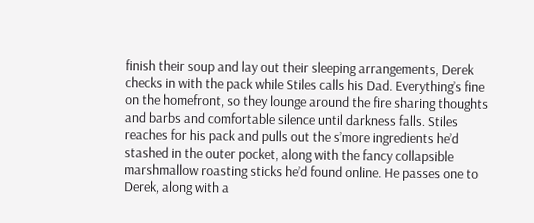finish their soup and lay out their sleeping arrangements, Derek checks in with the pack while Stiles calls his Dad. Everything’s fine on the homefront, so they lounge around the fire sharing thoughts and barbs and comfortable silence until darkness falls. Stiles reaches for his pack and pulls out the s’more ingredients he’d stashed in the outer pocket, along with the fancy collapsible marshmallow roasting sticks he’d found online. He passes one to Derek, along with a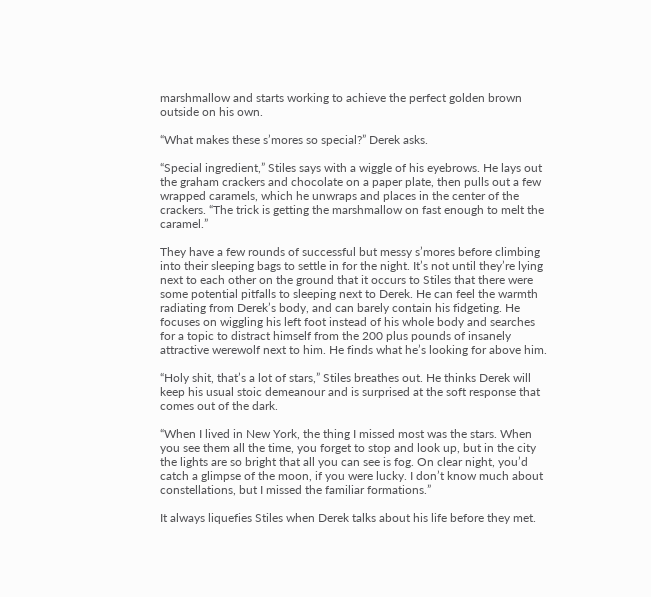marshmallow and starts working to achieve the perfect golden brown outside on his own.

“What makes these s’mores so special?” Derek asks.

“Special ingredient,” Stiles says with a wiggle of his eyebrows. He lays out the graham crackers and chocolate on a paper plate, then pulls out a few wrapped caramels, which he unwraps and places in the center of the crackers. “The trick is getting the marshmallow on fast enough to melt the caramel.”

They have a few rounds of successful but messy s’mores before climbing into their sleeping bags to settle in for the night. It’s not until they’re lying next to each other on the ground that it occurs to Stiles that there were some potential pitfalls to sleeping next to Derek. He can feel the warmth radiating from Derek’s body, and can barely contain his fidgeting. He focuses on wiggling his left foot instead of his whole body and searches for a topic to distract himself from the 200 plus pounds of insanely attractive werewolf next to him. He finds what he’s looking for above him.

“Holy shit, that’s a lot of stars,” Stiles breathes out. He thinks Derek will keep his usual stoic demeanour and is surprised at the soft response that comes out of the dark.

“When I lived in New York, the thing I missed most was the stars. When you see them all the time, you forget to stop and look up, but in the city the lights are so bright that all you can see is fog. On clear night, you’d catch a glimpse of the moon, if you were lucky. I don’t know much about constellations, but I missed the familiar formations.”

It always liquefies Stiles when Derek talks about his life before they met.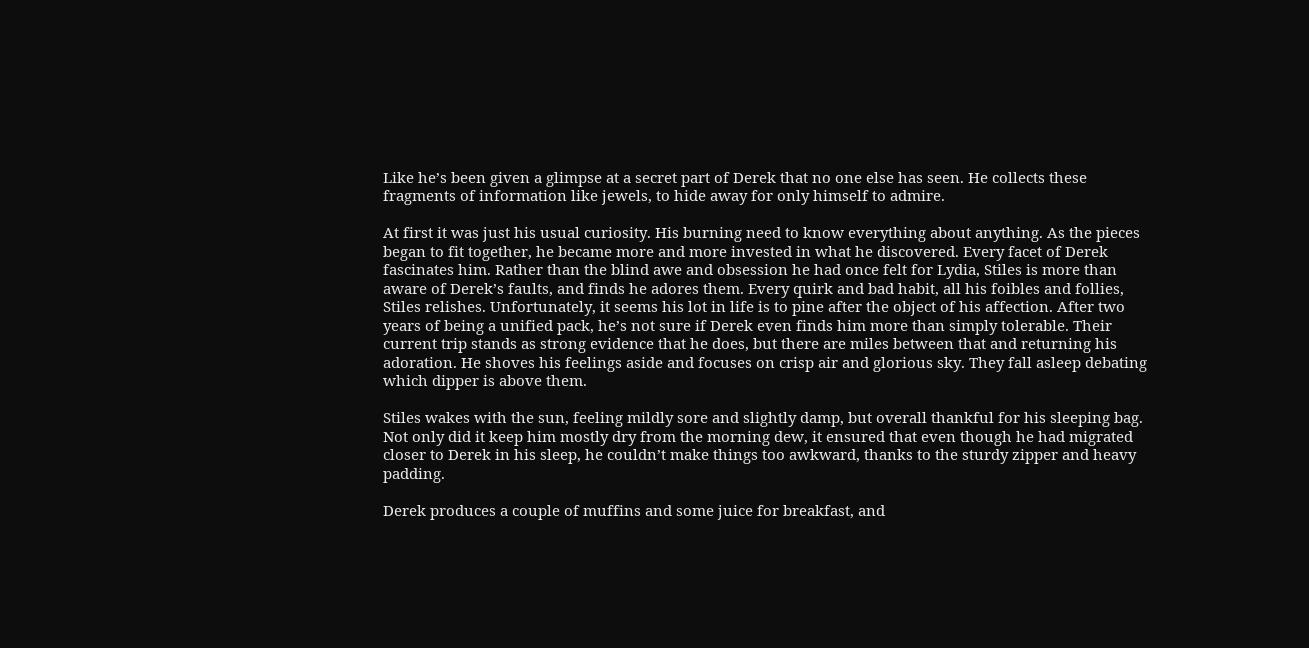Like he’s been given a glimpse at a secret part of Derek that no one else has seen. He collects these fragments of information like jewels, to hide away for only himself to admire.

At first it was just his usual curiosity. His burning need to know everything about anything. As the pieces began to fit together, he became more and more invested in what he discovered. Every facet of Derek fascinates him. Rather than the blind awe and obsession he had once felt for Lydia, Stiles is more than aware of Derek’s faults, and finds he adores them. Every quirk and bad habit, all his foibles and follies, Stiles relishes. Unfortunately, it seems his lot in life is to pine after the object of his affection. After two years of being a unified pack, he’s not sure if Derek even finds him more than simply tolerable. Their current trip stands as strong evidence that he does, but there are miles between that and returning his adoration. He shoves his feelings aside and focuses on crisp air and glorious sky. They fall asleep debating which dipper is above them.

Stiles wakes with the sun, feeling mildly sore and slightly damp, but overall thankful for his sleeping bag. Not only did it keep him mostly dry from the morning dew, it ensured that even though he had migrated closer to Derek in his sleep, he couldn’t make things too awkward, thanks to the sturdy zipper and heavy padding.

Derek produces a couple of muffins and some juice for breakfast, and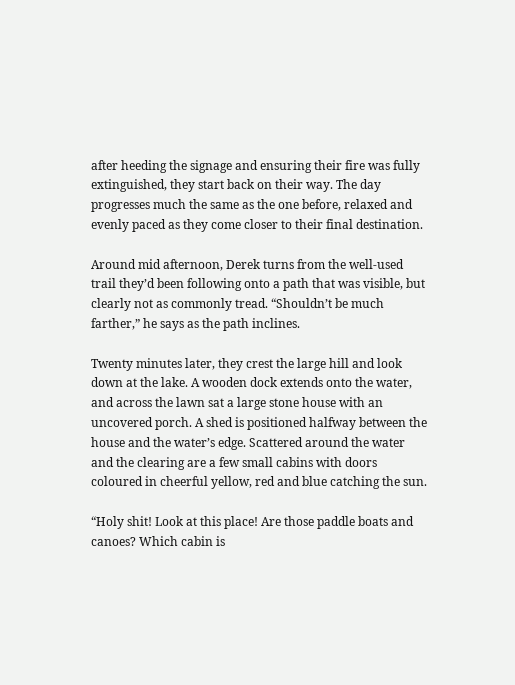after heeding the signage and ensuring their fire was fully extinguished, they start back on their way. The day progresses much the same as the one before, relaxed and evenly paced as they come closer to their final destination.

Around mid afternoon, Derek turns from the well-used trail they’d been following onto a path that was visible, but clearly not as commonly tread. “Shouldn’t be much farther,” he says as the path inclines.

Twenty minutes later, they crest the large hill and look down at the lake. A wooden dock extends onto the water, and across the lawn sat a large stone house with an uncovered porch. A shed is positioned halfway between the house and the water’s edge. Scattered around the water and the clearing are a few small cabins with doors coloured in cheerful yellow, red and blue catching the sun.

“Holy shit! Look at this place! Are those paddle boats and canoes? Which cabin is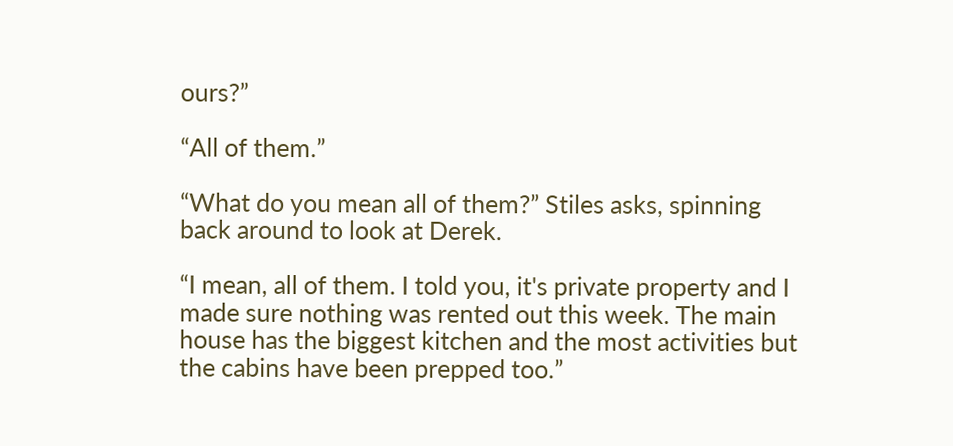ours?”

“All of them.”

“What do you mean all of them?” Stiles asks, spinning back around to look at Derek.

“I mean, all of them. I told you, it's private property and I made sure nothing was rented out this week. The main house has the biggest kitchen and the most activities but the cabins have been prepped too.”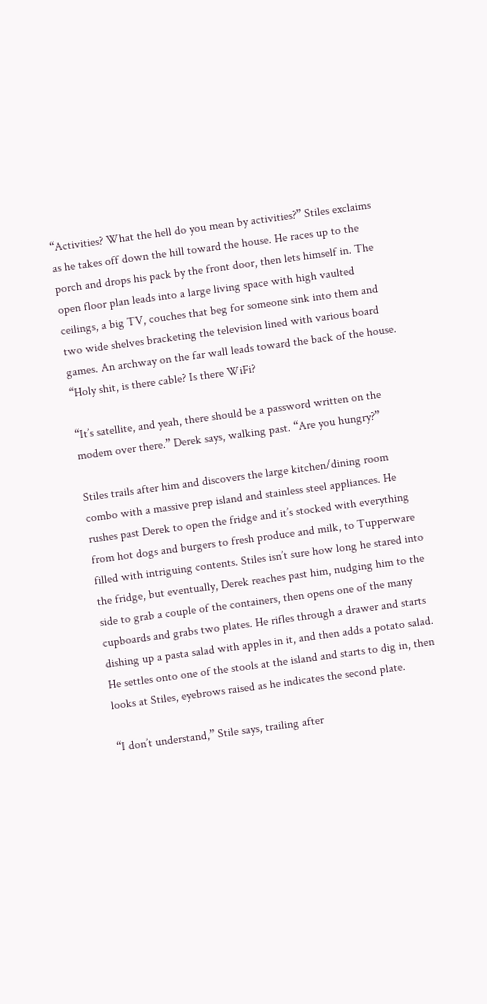“Activities? What the hell do you mean by activities?” Stiles exclaims as he takes off down the hill toward the house. He races up to the porch and drops his pack by the front door, then lets himself in. The open floor plan leads into a large living space with high vaulted ceilings, a big TV, couches that beg for someone sink into them and two wide shelves bracketing the television lined with various board games. An archway on the far wall leads toward the back of the house. “Holy shit, is there cable? Is there WiFi?

“It’s satellite, and yeah, there should be a password written on the modem over there.” Derek says, walking past. “Are you hungry?”

Stiles trails after him and discovers the large kitchen/dining room combo with a massive prep island and stainless steel appliances. He rushes past Derek to open the fridge and it’s stocked with everything from hot dogs and burgers to fresh produce and milk, to Tupperware filled with intriguing contents. Stiles isn’t sure how long he stared into the fridge, but eventually, Derek reaches past him, nudging him to the side to grab a couple of the containers, then opens one of the many cupboards and grabs two plates. He rifles through a drawer and starts dishing up a pasta salad with apples in it, and then adds a potato salad. He settles onto one of the stools at the island and starts to dig in, then looks at Stiles, eyebrows raised as he indicates the second plate.

“I don’t understand,” Stile says, trailing after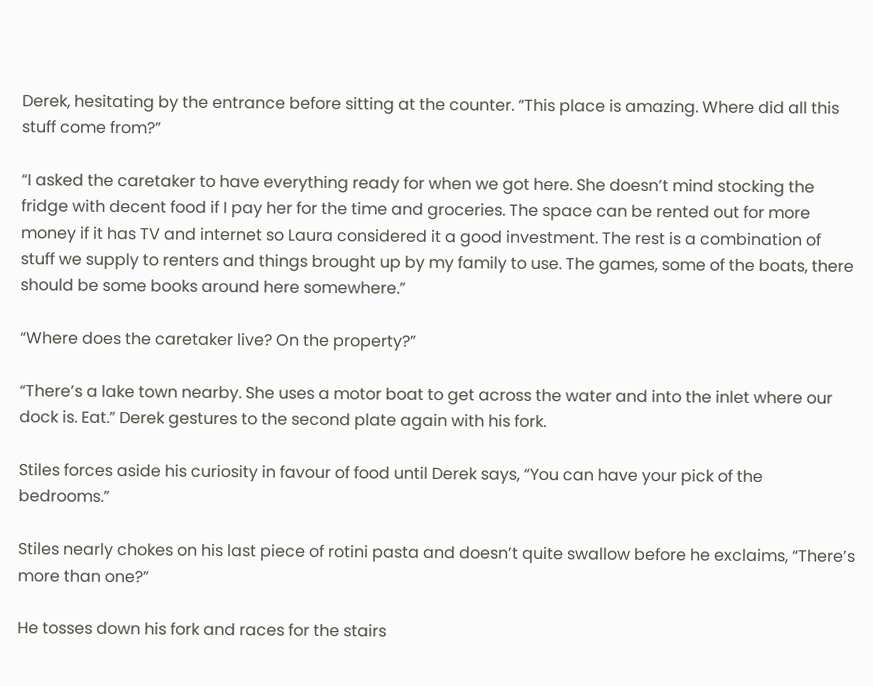Derek, hesitating by the entrance before sitting at the counter. “This place is amazing. Where did all this stuff come from?”

“I asked the caretaker to have everything ready for when we got here. She doesn’t mind stocking the fridge with decent food if I pay her for the time and groceries. The space can be rented out for more money if it has TV and internet so Laura considered it a good investment. The rest is a combination of stuff we supply to renters and things brought up by my family to use. The games, some of the boats, there should be some books around here somewhere.”

“Where does the caretaker live? On the property?”

“There’s a lake town nearby. She uses a motor boat to get across the water and into the inlet where our dock is. Eat.” Derek gestures to the second plate again with his fork.

Stiles forces aside his curiosity in favour of food until Derek says, “You can have your pick of the bedrooms.”

Stiles nearly chokes on his last piece of rotini pasta and doesn’t quite swallow before he exclaims, “There’s more than one?”

He tosses down his fork and races for the stairs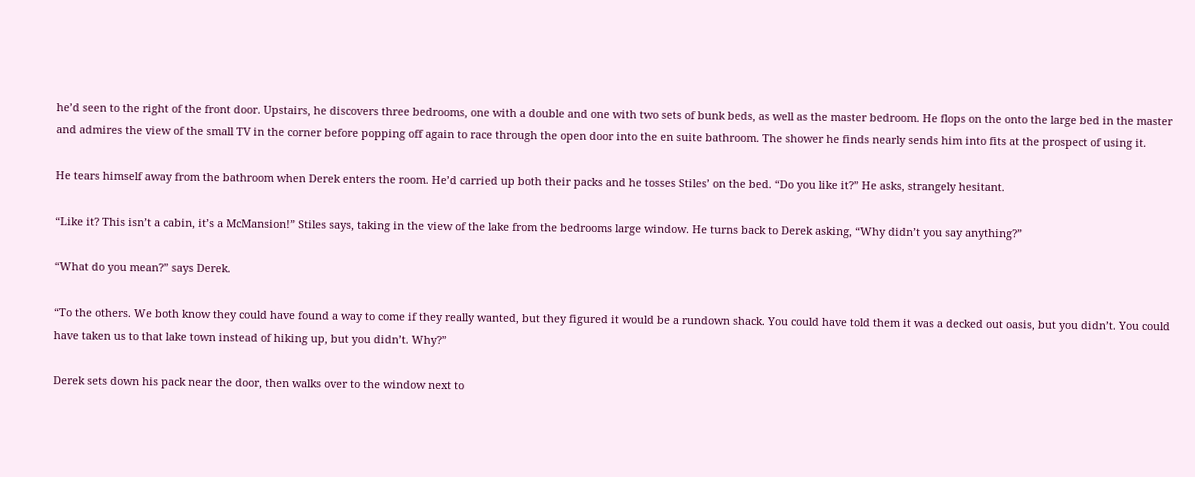he’d seen to the right of the front door. Upstairs, he discovers three bedrooms, one with a double and one with two sets of bunk beds, as well as the master bedroom. He flops on the onto the large bed in the master and admires the view of the small TV in the corner before popping off again to race through the open door into the en suite bathroom. The shower he finds nearly sends him into fits at the prospect of using it.

He tears himself away from the bathroom when Derek enters the room. He’d carried up both their packs and he tosses Stiles’ on the bed. “Do you like it?” He asks, strangely hesitant.

“Like it? This isn’t a cabin, it’s a McMansion!” Stiles says, taking in the view of the lake from the bedrooms large window. He turns back to Derek asking, “Why didn’t you say anything?”

“What do you mean?” says Derek.

“To the others. We both know they could have found a way to come if they really wanted, but they figured it would be a rundown shack. You could have told them it was a decked out oasis, but you didn’t. You could have taken us to that lake town instead of hiking up, but you didn’t. Why?”

Derek sets down his pack near the door, then walks over to the window next to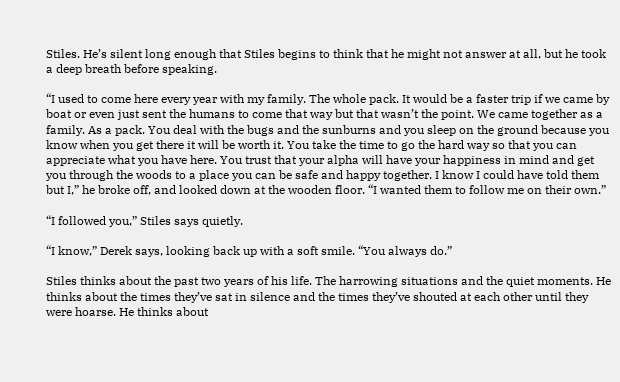Stiles. He’s silent long enough that Stiles begins to think that he might not answer at all, but he took a deep breath before speaking.

“I used to come here every year with my family. The whole pack. It would be a faster trip if we came by boat or even just sent the humans to come that way but that wasn’t the point. We came together as a family. As a pack. You deal with the bugs and the sunburns and you sleep on the ground because you know when you get there it will be worth it. You take the time to go the hard way so that you can appreciate what you have here. You trust that your alpha will have your happiness in mind and get you through the woods to a place you can be safe and happy together. I know I could have told them but I,” he broke off, and looked down at the wooden floor. “I wanted them to follow me on their own.”

“I followed you,” Stiles says quietly.

“I know,” Derek says, looking back up with a soft smile. “You always do.”

Stiles thinks about the past two years of his life. The harrowing situations and the quiet moments. He thinks about the times they’ve sat in silence and the times they’ve shouted at each other until they were hoarse. He thinks about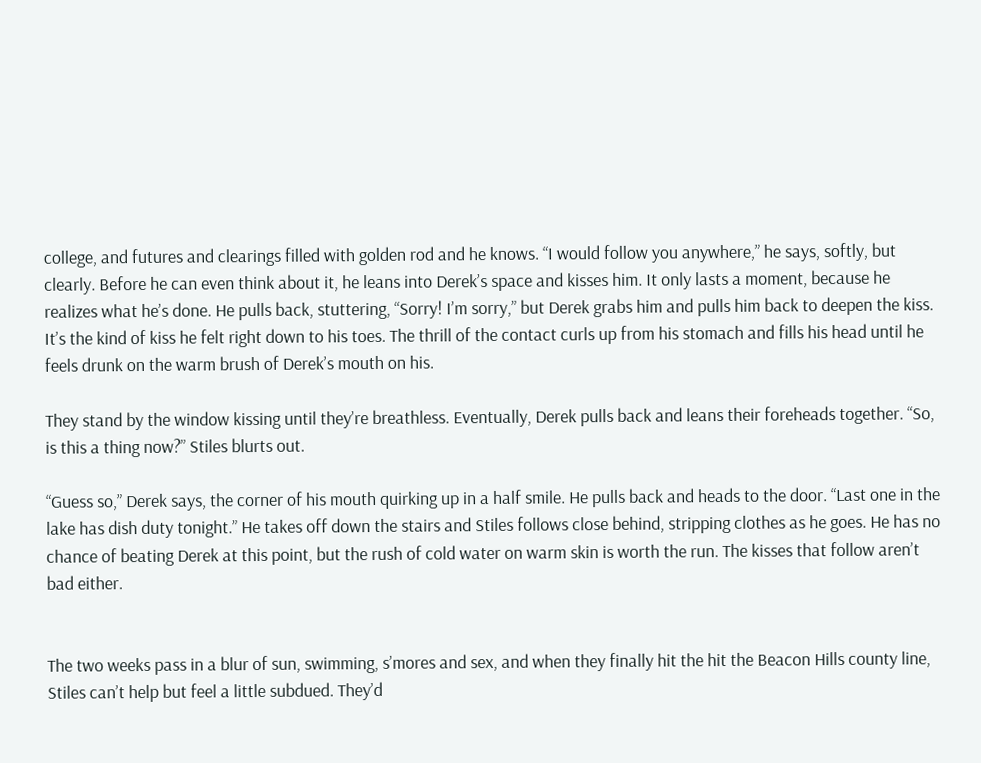college, and futures and clearings filled with golden rod and he knows. “I would follow you anywhere,” he says, softly, but clearly. Before he can even think about it, he leans into Derek’s space and kisses him. It only lasts a moment, because he realizes what he’s done. He pulls back, stuttering, “Sorry! I’m sorry,” but Derek grabs him and pulls him back to deepen the kiss. It’s the kind of kiss he felt right down to his toes. The thrill of the contact curls up from his stomach and fills his head until he feels drunk on the warm brush of Derek’s mouth on his.

They stand by the window kissing until they’re breathless. Eventually, Derek pulls back and leans their foreheads together. “So, is this a thing now?” Stiles blurts out.

“Guess so,” Derek says, the corner of his mouth quirking up in a half smile. He pulls back and heads to the door. “Last one in the lake has dish duty tonight.” He takes off down the stairs and Stiles follows close behind, stripping clothes as he goes. He has no chance of beating Derek at this point, but the rush of cold water on warm skin is worth the run. The kisses that follow aren’t bad either.


The two weeks pass in a blur of sun, swimming, s’mores and sex, and when they finally hit the hit the Beacon Hills county line, Stiles can’t help but feel a little subdued. They’d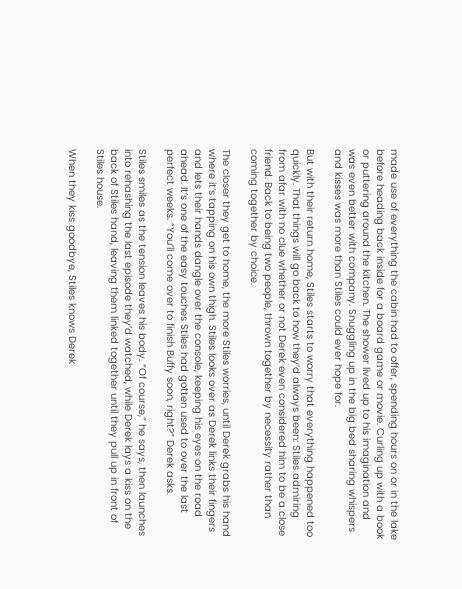made use of everything the cabin had to offer, spending hours on or in the lake before heading back inside for a board game or movie. Curling up with a book or puttering around the kitchen. The shower lived up to his imagination and was even better with company. Snuggling up in the big bed sharing whispers and kisses was more than Stiles could ever hope for.

But with their return home, Stiles starts to worry that everything happened too quickly. That things will go back to how they’d always been: Stiles admiring from afar with no clue whether or not Derek even considered him to be a close friend. Back to being two people, thrown together by necessity rather than coming together by choice.

The closer they get to home, the more Stiles worries, until Derek grabs his hand where it’s tapping on his own thigh. Stiles looks over as Derek links their fingers and lets their hands dangle over the console, keeping his eyes on the road ahead. It’s one of the easy touches Stiles had gotten used to over the last perfect weeks. “You’ll come over to finish Buffy soon, right?” Derek asks.

Stiles smiles as the tension leaves his body. “Of course,” he says, then launches into rehashing the last episode they’d watched, while Derek lays a kiss on the back of Stiles hand, leaving them linked together until they pull up in front of Stiles house.

When they kiss goodbye, Stiles knows Derek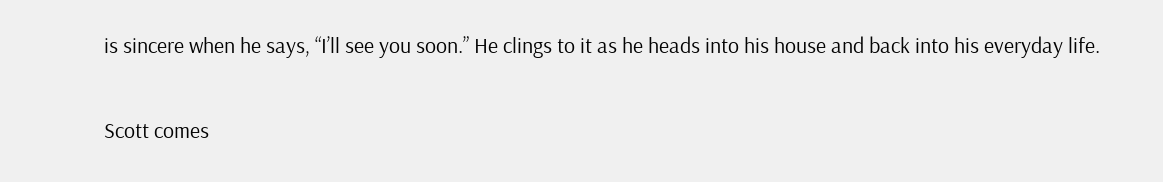is sincere when he says, “I’ll see you soon.” He clings to it as he heads into his house and back into his everyday life.


Scott comes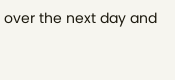over the next day and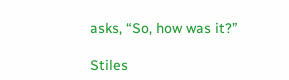asks, “So, how was it?”

Stiles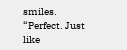smiles. “Perfect. Just like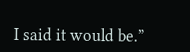I said it would be.”